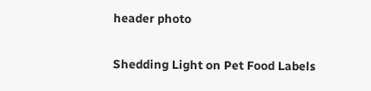header photo

Shedding Light on Pet Food Labels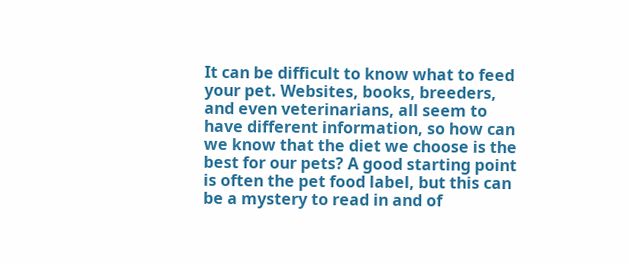It can be difficult to know what to feed your pet. Websites, books, breeders, and even veterinarians, all seem to have different information, so how can we know that the diet we choose is the best for our pets? A good starting point is often the pet food label, but this can be a mystery to read in and of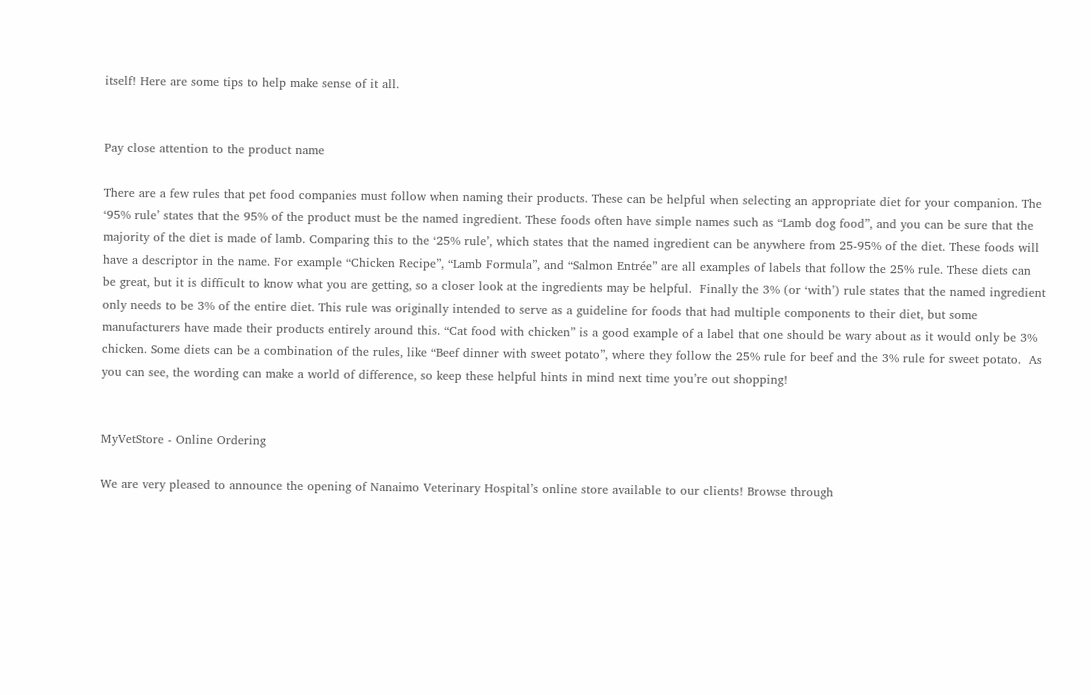itself! Here are some tips to help make sense of it all.


Pay close attention to the product name

There are a few rules that pet food companies must follow when naming their products. These can be helpful when selecting an appropriate diet for your companion. The ‘95% rule’ states that the 95% of the product must be the named ingredient. These foods often have simple names such as “Lamb dog food”, and you can be sure that the majority of the diet is made of lamb. Comparing this to the ‘25% rule’, which states that the named ingredient can be anywhere from 25-95% of the diet. These foods will have a descriptor in the name. For example “Chicken Recipe”, “Lamb Formula”, and “Salmon Entrée” are all examples of labels that follow the 25% rule. These diets can be great, but it is difficult to know what you are getting, so a closer look at the ingredients may be helpful.  Finally the 3% (or ‘with’) rule states that the named ingredient only needs to be 3% of the entire diet. This rule was originally intended to serve as a guideline for foods that had multiple components to their diet, but some manufacturers have made their products entirely around this. “Cat food with chicken” is a good example of a label that one should be wary about as it would only be 3% chicken. Some diets can be a combination of the rules, like “Beef dinner with sweet potato”, where they follow the 25% rule for beef and the 3% rule for sweet potato.  As you can see, the wording can make a world of difference, so keep these helpful hints in mind next time you’re out shopping!


MyVetStore - Online Ordering

We are very pleased to announce the opening of Nanaimo Veterinary Hospital’s online store available to our clients! Browse through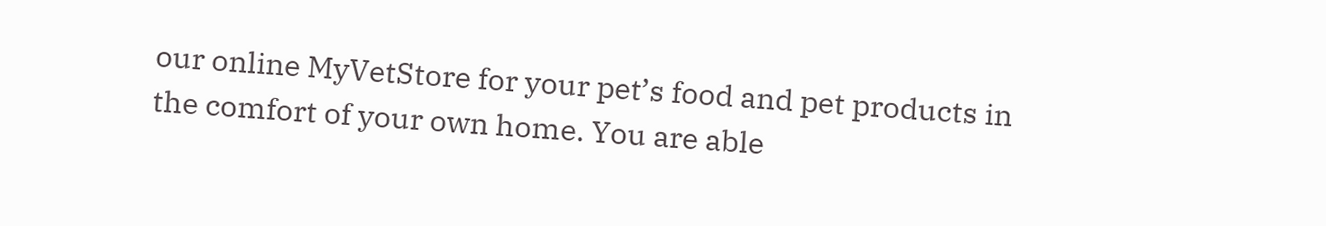our online MyVetStore for your pet’s food and pet products in the comfort of your own home. You are able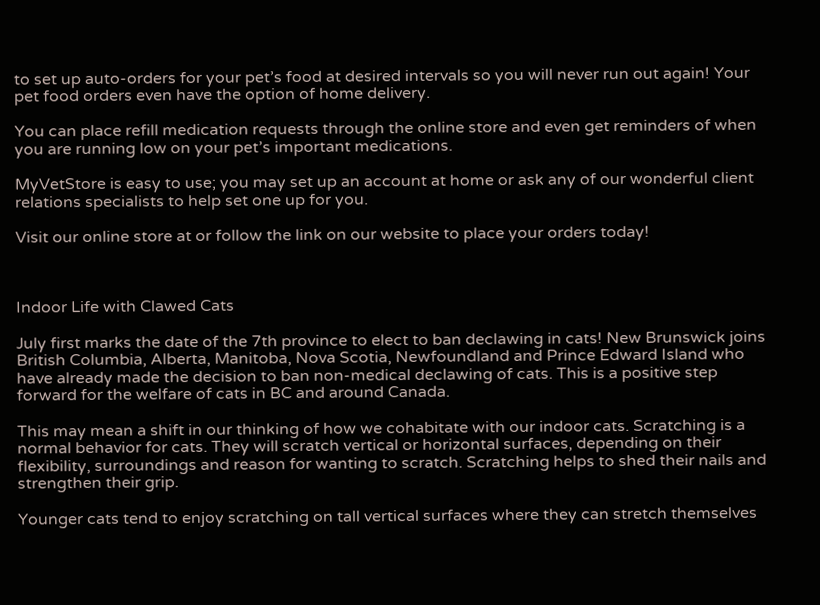to set up auto-orders for your pet’s food at desired intervals so you will never run out again! Your pet food orders even have the option of home delivery.

You can place refill medication requests through the online store and even get reminders of when you are running low on your pet’s important medications.

MyVetStore is easy to use; you may set up an account at home or ask any of our wonderful client relations specialists to help set one up for you.

Visit our online store at or follow the link on our website to place your orders today!



Indoor Life with Clawed Cats

July first marks the date of the 7th province to elect to ban declawing in cats! New Brunswick joins British Columbia, Alberta, Manitoba, Nova Scotia, Newfoundland and Prince Edward Island who have already made the decision to ban non-medical declawing of cats. This is a positive step forward for the welfare of cats in BC and around Canada.

This may mean a shift in our thinking of how we cohabitate with our indoor cats. Scratching is a normal behavior for cats. They will scratch vertical or horizontal surfaces, depending on their flexibility, surroundings and reason for wanting to scratch. Scratching helps to shed their nails and strengthen their grip.

Younger cats tend to enjoy scratching on tall vertical surfaces where they can stretch themselves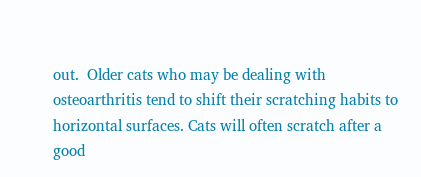out.  Older cats who may be dealing with osteoarthritis tend to shift their scratching habits to horizontal surfaces. Cats will often scratch after a good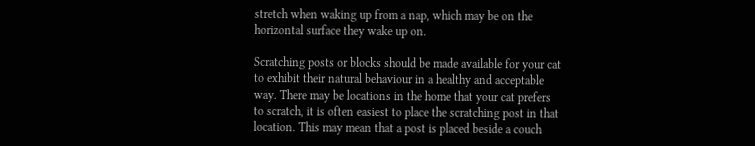stretch when waking up from a nap, which may be on the horizontal surface they wake up on.

Scratching posts or blocks should be made available for your cat to exhibit their natural behaviour in a healthy and acceptable way. There may be locations in the home that your cat prefers to scratch, it is often easiest to place the scratching post in that location. This may mean that a post is placed beside a couch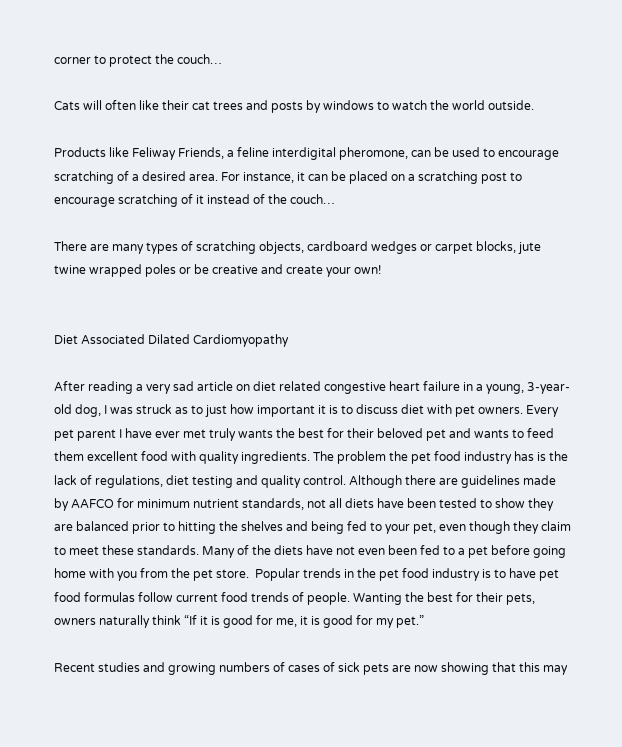corner to protect the couch…

Cats will often like their cat trees and posts by windows to watch the world outside.

Products like Feliway Friends, a feline interdigital pheromone, can be used to encourage scratching of a desired area. For instance, it can be placed on a scratching post to encourage scratching of it instead of the couch…

There are many types of scratching objects, cardboard wedges or carpet blocks, jute twine wrapped poles or be creative and create your own!


Diet Associated Dilated Cardiomyopathy

After reading a very sad article on diet related congestive heart failure in a young, 3-year-old dog, I was struck as to just how important it is to discuss diet with pet owners. Every pet parent I have ever met truly wants the best for their beloved pet and wants to feed them excellent food with quality ingredients. The problem the pet food industry has is the lack of regulations, diet testing and quality control. Although there are guidelines made by AAFCO for minimum nutrient standards, not all diets have been tested to show they are balanced prior to hitting the shelves and being fed to your pet, even though they claim to meet these standards. Many of the diets have not even been fed to a pet before going home with you from the pet store.  Popular trends in the pet food industry is to have pet food formulas follow current food trends of people. Wanting the best for their pets, owners naturally think “If it is good for me, it is good for my pet.”

Recent studies and growing numbers of cases of sick pets are now showing that this may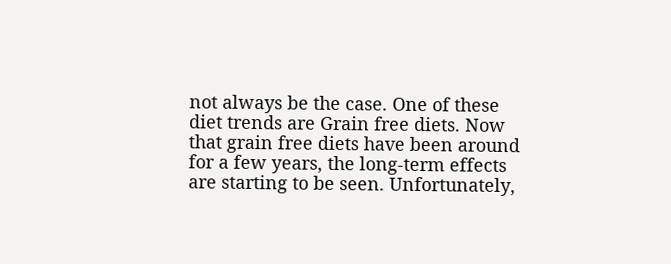not always be the case. One of these diet trends are Grain free diets. Now that grain free diets have been around for a few years, the long-term effects are starting to be seen. Unfortunately,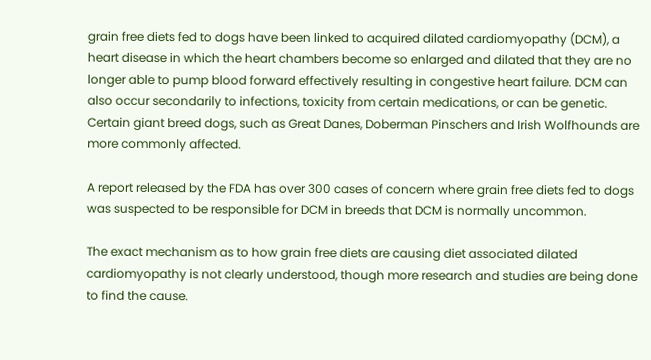grain free diets fed to dogs have been linked to acquired dilated cardiomyopathy (DCM), a heart disease in which the heart chambers become so enlarged and dilated that they are no longer able to pump blood forward effectively resulting in congestive heart failure. DCM can also occur secondarily to infections, toxicity from certain medications, or can be genetic. Certain giant breed dogs, such as Great Danes, Doberman Pinschers and Irish Wolfhounds are more commonly affected.

A report released by the FDA has over 300 cases of concern where grain free diets fed to dogs was suspected to be responsible for DCM in breeds that DCM is normally uncommon.

The exact mechanism as to how grain free diets are causing diet associated dilated cardiomyopathy is not clearly understood, though more research and studies are being done to find the cause.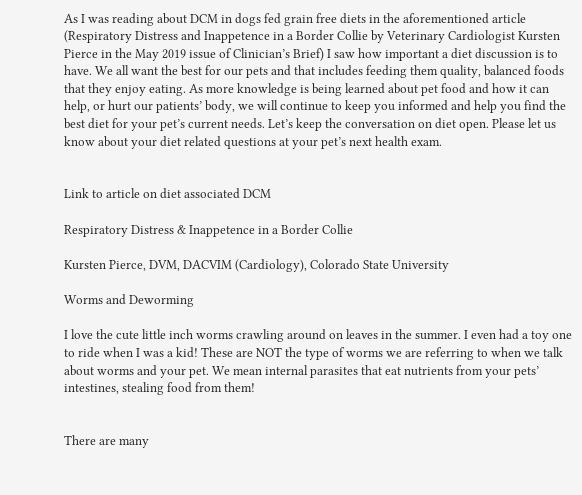As I was reading about DCM in dogs fed grain free diets in the aforementioned article (Respiratory Distress and Inappetence in a Border Collie by Veterinary Cardiologist Kursten Pierce in the May 2019 issue of Clinician’s Brief) I saw how important a diet discussion is to have. We all want the best for our pets and that includes feeding them quality, balanced foods that they enjoy eating. As more knowledge is being learned about pet food and how it can help, or hurt our patients’ body, we will continue to keep you informed and help you find the best diet for your pet’s current needs. Let’s keep the conversation on diet open. Please let us know about your diet related questions at your pet’s next health exam.


Link to article on diet associated DCM

Respiratory Distress & Inappetence in a Border Collie

Kursten Pierce, DVM, DACVIM (Cardiology), Colorado State University

Worms and Deworming

I love the cute little inch worms crawling around on leaves in the summer. I even had a toy one to ride when I was a kid! These are NOT the type of worms we are referring to when we talk about worms and your pet. We mean internal parasites that eat nutrients from your pets’ intestines, stealing food from them!


There are many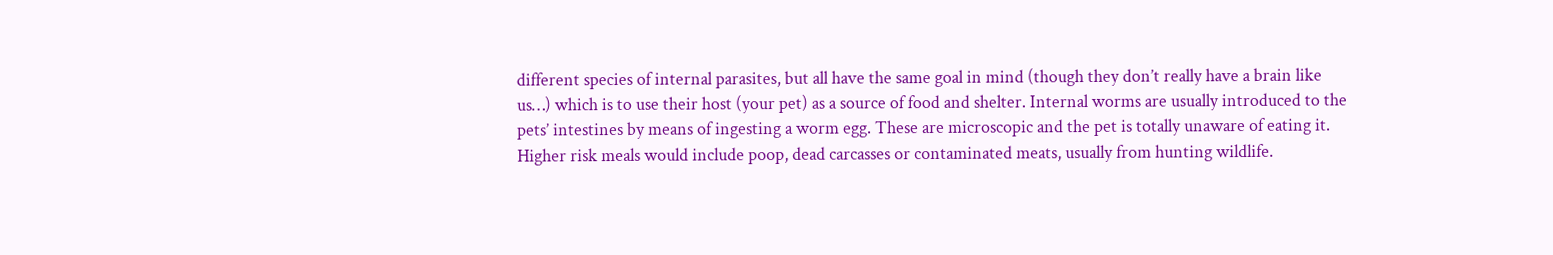different species of internal parasites, but all have the same goal in mind (though they don’t really have a brain like us…) which is to use their host (your pet) as a source of food and shelter. Internal worms are usually introduced to the pets’ intestines by means of ingesting a worm egg. These are microscopic and the pet is totally unaware of eating it. Higher risk meals would include poop, dead carcasses or contaminated meats, usually from hunting wildlife.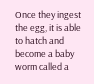Once they ingest the egg, it is able to hatch and become a baby worm called a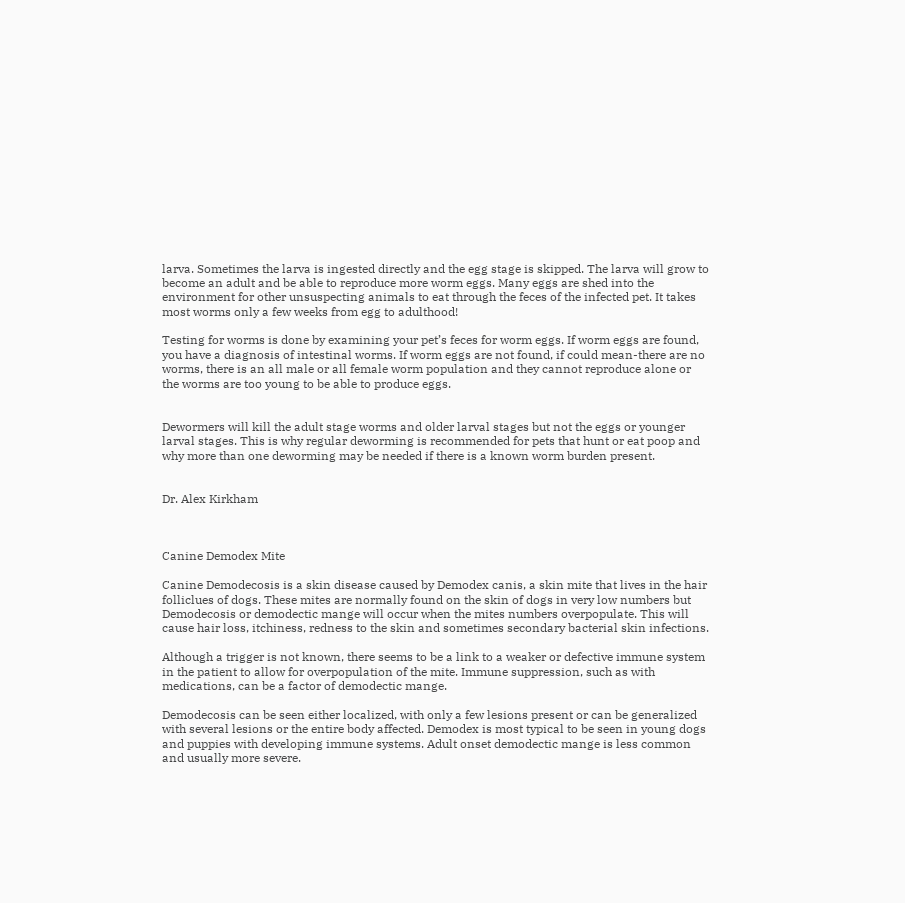larva. Sometimes the larva is ingested directly and the egg stage is skipped. The larva will grow to become an adult and be able to reproduce more worm eggs. Many eggs are shed into the environment for other unsuspecting animals to eat through the feces of the infected pet. It takes most worms only a few weeks from egg to adulthood!

Testing for worms is done by examining your pet’s feces for worm eggs. If worm eggs are found, you have a diagnosis of intestinal worms. If worm eggs are not found, if could mean-there are no worms, there is an all male or all female worm population and they cannot reproduce alone or the worms are too young to be able to produce eggs.


Dewormers will kill the adult stage worms and older larval stages but not the eggs or younger larval stages. This is why regular deworming is recommended for pets that hunt or eat poop and why more than one deworming may be needed if there is a known worm burden present.


Dr. Alex Kirkham



Canine Demodex Mite

Canine Demodecosis is a skin disease caused by Demodex canis, a skin mite that lives in the hair folliclues of dogs. These mites are normally found on the skin of dogs in very low numbers but Demodecosis or demodectic mange will occur when the mites numbers overpopulate. This will cause hair loss, itchiness, redness to the skin and sometimes secondary bacterial skin infections.

Although a trigger is not known, there seems to be a link to a weaker or defective immune system in the patient to allow for overpopulation of the mite. Immune suppression, such as with medications, can be a factor of demodectic mange.

Demodecosis can be seen either localized, with only a few lesions present or can be generalized with several lesions or the entire body affected. Demodex is most typical to be seen in young dogs and puppies with developing immune systems. Adult onset demodectic mange is less common and usually more severe.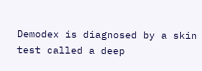Demodex is diagnosed by a skin test called a deep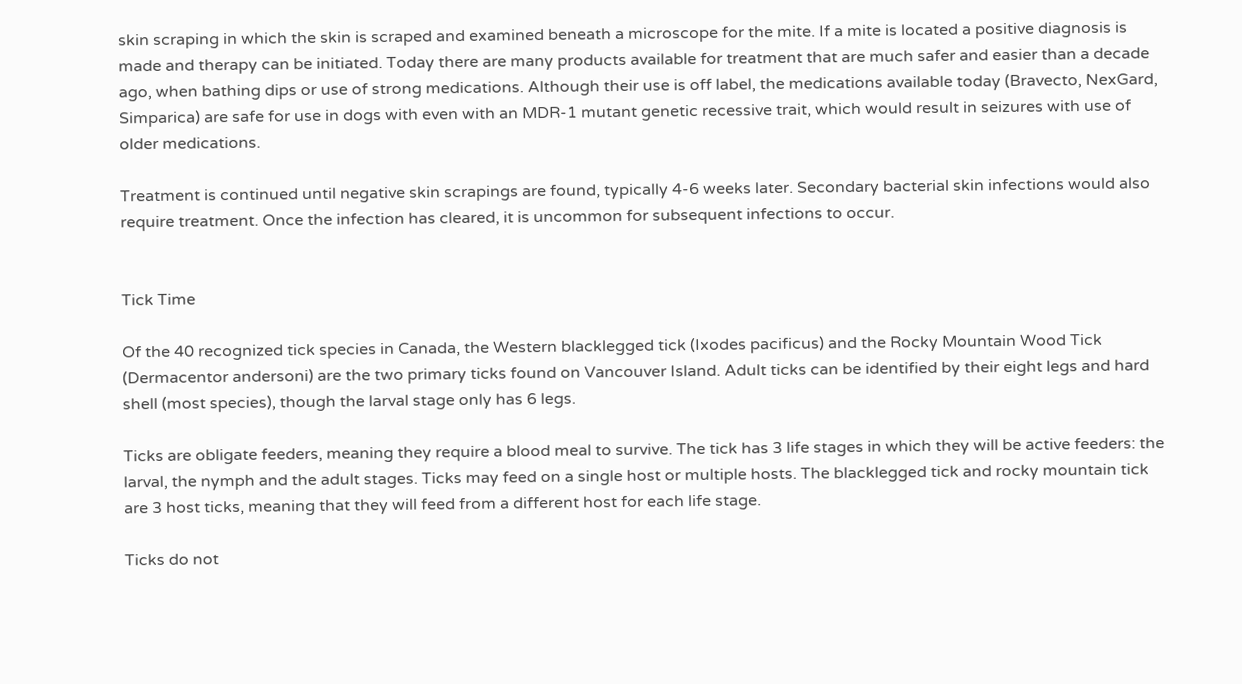skin scraping in which the skin is scraped and examined beneath a microscope for the mite. If a mite is located a positive diagnosis is made and therapy can be initiated. Today there are many products available for treatment that are much safer and easier than a decade ago, when bathing dips or use of strong medications. Although their use is off label, the medications available today (Bravecto, NexGard, Simparica) are safe for use in dogs with even with an MDR-1 mutant genetic recessive trait, which would result in seizures with use of older medications.

Treatment is continued until negative skin scrapings are found, typically 4-6 weeks later. Secondary bacterial skin infections would also require treatment. Once the infection has cleared, it is uncommon for subsequent infections to occur.


Tick Time

Of the 40 recognized tick species in Canada, the Western blacklegged tick (Ixodes pacificus) and the Rocky Mountain Wood Tick (Dermacentor andersoni) are the two primary ticks found on Vancouver Island. Adult ticks can be identified by their eight legs and hard shell (most species), though the larval stage only has 6 legs.

Ticks are obligate feeders, meaning they require a blood meal to survive. The tick has 3 life stages in which they will be active feeders: the larval, the nymph and the adult stages. Ticks may feed on a single host or multiple hosts. The blacklegged tick and rocky mountain tick are 3 host ticks, meaning that they will feed from a different host for each life stage.

Ticks do not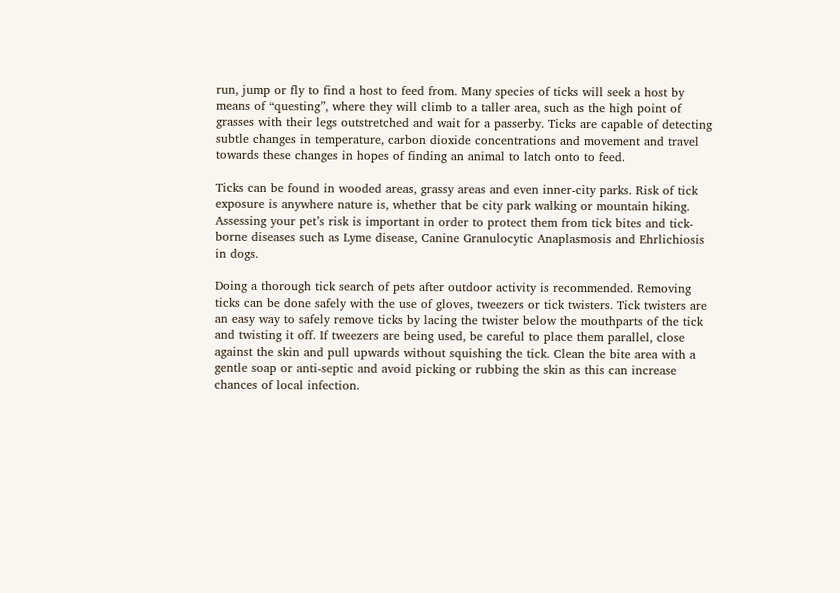run, jump or fly to find a host to feed from. Many species of ticks will seek a host by means of “questing”, where they will climb to a taller area, such as the high point of grasses with their legs outstretched and wait for a passerby. Ticks are capable of detecting subtle changes in temperature, carbon dioxide concentrations and movement and travel towards these changes in hopes of finding an animal to latch onto to feed.

Ticks can be found in wooded areas, grassy areas and even inner-city parks. Risk of tick exposure is anywhere nature is, whether that be city park walking or mountain hiking. Assessing your pet’s risk is important in order to protect them from tick bites and tick-borne diseases such as Lyme disease, Canine Granulocytic Anaplasmosis and Ehrlichiosis in dogs.

Doing a thorough tick search of pets after outdoor activity is recommended. Removing ticks can be done safely with the use of gloves, tweezers or tick twisters. Tick twisters are an easy way to safely remove ticks by lacing the twister below the mouthparts of the tick and twisting it off. If tweezers are being used, be careful to place them parallel, close against the skin and pull upwards without squishing the tick. Clean the bite area with a gentle soap or anti-septic and avoid picking or rubbing the skin as this can increase chances of local infection.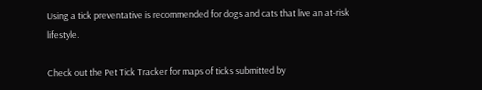Using a tick preventative is recommended for dogs and cats that live an at-risk lifestyle.

Check out the Pet Tick Tracker for maps of ticks submitted by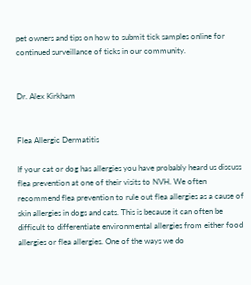pet owners and tips on how to submit tick samples online for continued surveillance of ticks in our community.


Dr. Alex Kirkham


Flea Allergic Dermatitis

If your cat or dog has allergies you have probably heard us discuss flea prevention at one of their visits to NVH. We often recommend flea prevention to rule out flea allergies as a cause of skin allergies in dogs and cats. This is because it can often be difficult to differentiate environmental allergies from either food allergies or flea allergies. One of the ways we do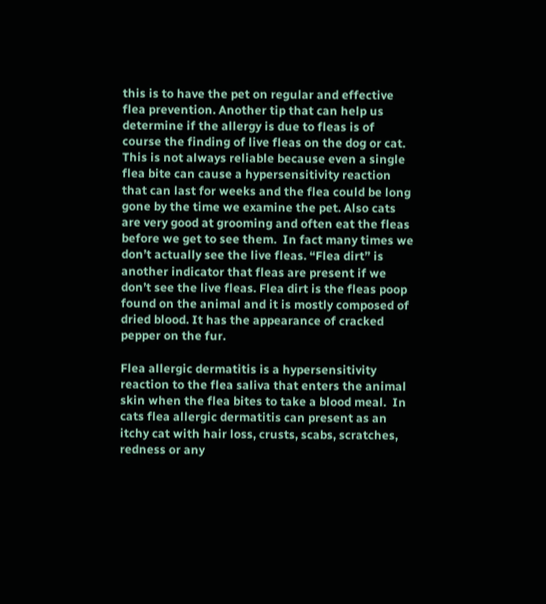this is to have the pet on regular and effective flea prevention. Another tip that can help us determine if the allergy is due to fleas is of course the finding of live fleas on the dog or cat. This is not always reliable because even a single flea bite can cause a hypersensitivity reaction that can last for weeks and the flea could be long gone by the time we examine the pet. Also cats are very good at grooming and often eat the fleas before we get to see them.  In fact many times we don’t actually see the live fleas. “Flea dirt” is another indicator that fleas are present if we don’t see the live fleas. Flea dirt is the fleas poop found on the animal and it is mostly composed of dried blood. It has the appearance of cracked pepper on the fur.

Flea allergic dermatitis is a hypersensitivity reaction to the flea saliva that enters the animal skin when the flea bites to take a blood meal.  In cats flea allergic dermatitis can present as an itchy cat with hair loss, crusts, scabs, scratches, redness or any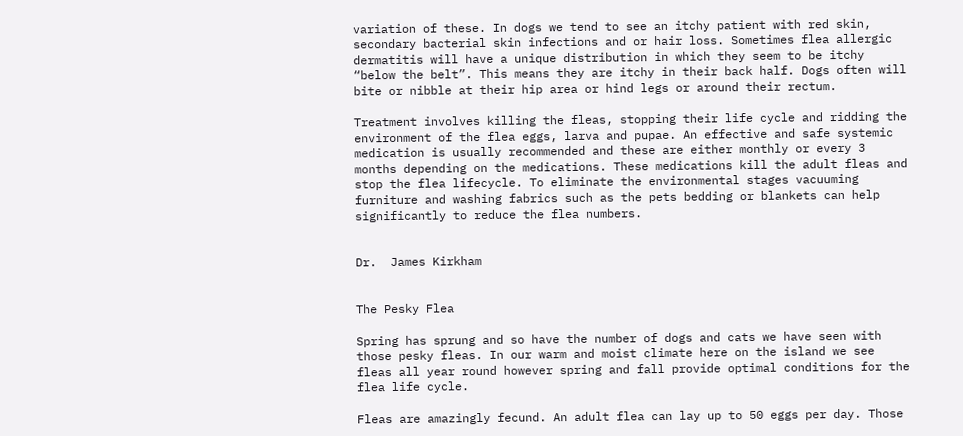variation of these. In dogs we tend to see an itchy patient with red skin, secondary bacterial skin infections and or hair loss. Sometimes flea allergic dermatitis will have a unique distribution in which they seem to be itchy “below the belt”. This means they are itchy in their back half. Dogs often will bite or nibble at their hip area or hind legs or around their rectum.

Treatment involves killing the fleas, stopping their life cycle and ridding the environment of the flea eggs, larva and pupae. An effective and safe systemic medication is usually recommended and these are either monthly or every 3 months depending on the medications. These medications kill the adult fleas and stop the flea lifecycle. To eliminate the environmental stages vacuuming furniture and washing fabrics such as the pets bedding or blankets can help significantly to reduce the flea numbers.


Dr.  James Kirkham


The Pesky Flea

Spring has sprung and so have the number of dogs and cats we have seen with those pesky fleas. In our warm and moist climate here on the island we see fleas all year round however spring and fall provide optimal conditions for the flea life cycle.

Fleas are amazingly fecund. An adult flea can lay up to 50 eggs per day. Those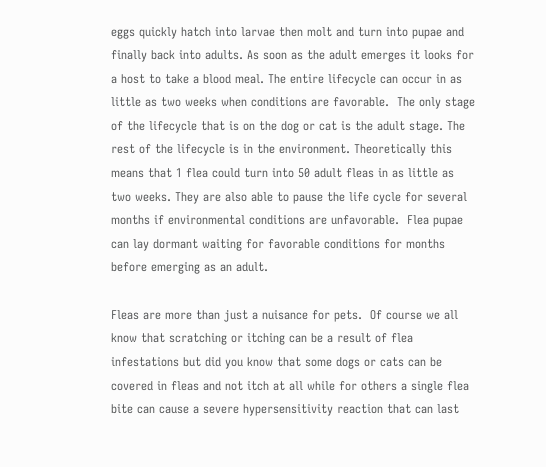eggs quickly hatch into larvae then molt and turn into pupae and finally back into adults. As soon as the adult emerges it looks for a host to take a blood meal. The entire lifecycle can occur in as little as two weeks when conditions are favorable.  The only stage of the lifecycle that is on the dog or cat is the adult stage. The rest of the lifecycle is in the environment. Theoretically this means that 1 flea could turn into 50 adult fleas in as little as two weeks. They are also able to pause the life cycle for several months if environmental conditions are unfavorable.  Flea pupae can lay dormant waiting for favorable conditions for months before emerging as an adult.

Fleas are more than just a nuisance for pets.  Of course we all know that scratching or itching can be a result of flea infestations but did you know that some dogs or cats can be covered in fleas and not itch at all while for others a single flea bite can cause a severe hypersensitivity reaction that can last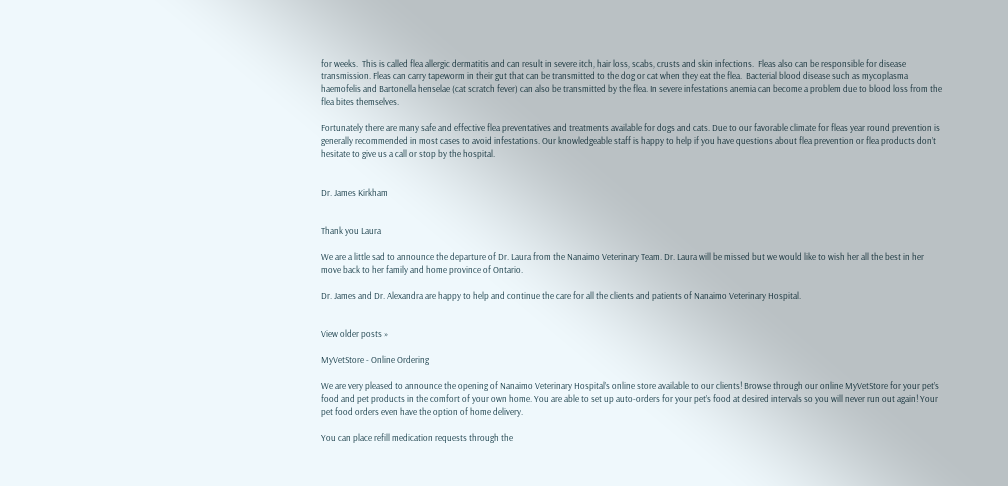for weeks.  This is called flea allergic dermatitis and can result in severe itch, hair loss, scabs, crusts and skin infections.  Fleas also can be responsible for disease transmission. Fleas can carry tapeworm in their gut that can be transmitted to the dog or cat when they eat the flea.  Bacterial blood disease such as mycoplasma haemofelis and Bartonella henselae (cat scratch fever) can also be transmitted by the flea. In severe infestations anemia can become a problem due to blood loss from the flea bites themselves.

Fortunately there are many safe and effective flea preventatives and treatments available for dogs and cats. Due to our favorable climate for fleas year round prevention is generally recommended in most cases to avoid infestations. Our knowledgeable staff is happy to help if you have questions about flea prevention or flea products don’t hesitate to give us a call or stop by the hospital.


Dr. James Kirkham


Thank you Laura

We are a little sad to announce the departure of Dr. Laura from the Nanaimo Veterinary Team. Dr. Laura will be missed but we would like to wish her all the best in her move back to her family and home province of Ontario.

Dr. James and Dr. Alexandra are happy to help and continue the care for all the clients and patients of Nanaimo Veterinary Hospital.


View older posts »

MyVetStore - Online Ordering

We are very pleased to announce the opening of Nanaimo Veterinary Hospital’s online store available to our clients! Browse through our online MyVetStore for your pet’s food and pet products in the comfort of your own home. You are able to set up auto-orders for your pet’s food at desired intervals so you will never run out again! Your pet food orders even have the option of home delivery.

You can place refill medication requests through the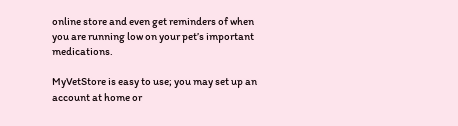online store and even get reminders of when you are running low on your pet’s important medications.

MyVetStore is easy to use; you may set up an account at home or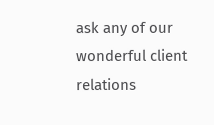ask any of our wonderful client relations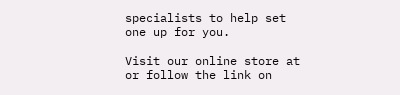specialists to help set one up for you.

Visit our online store at or follow the link on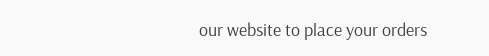our website to place your orders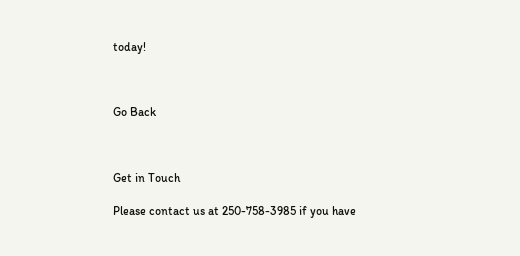today!



Go Back



Get in Touch

Please contact us at 250-758-3985 if you have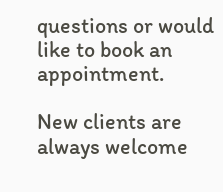questions or would like to book an appointment.

New clients are always welcome